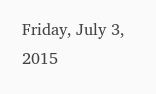Friday, July 3, 2015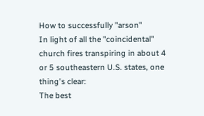How to successfully "arson"
In light of all the "coincidental" church fires transpiring in about 4 or 5 southeastern U.S. states, one thing's clear:
The best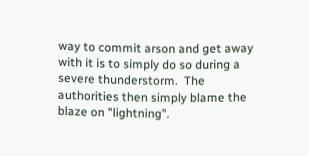way to commit arson and get away with it is to simply do so during a severe thunderstorm.  The authorities then simply blame the blaze on "lightning".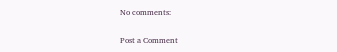No comments:

Post a Comment